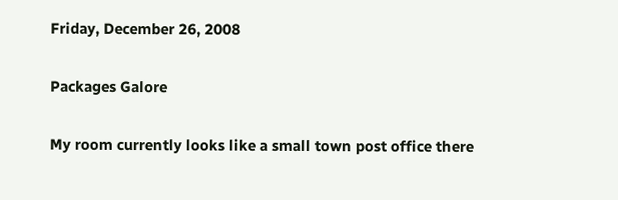Friday, December 26, 2008

Packages Galore

My room currently looks like a small town post office there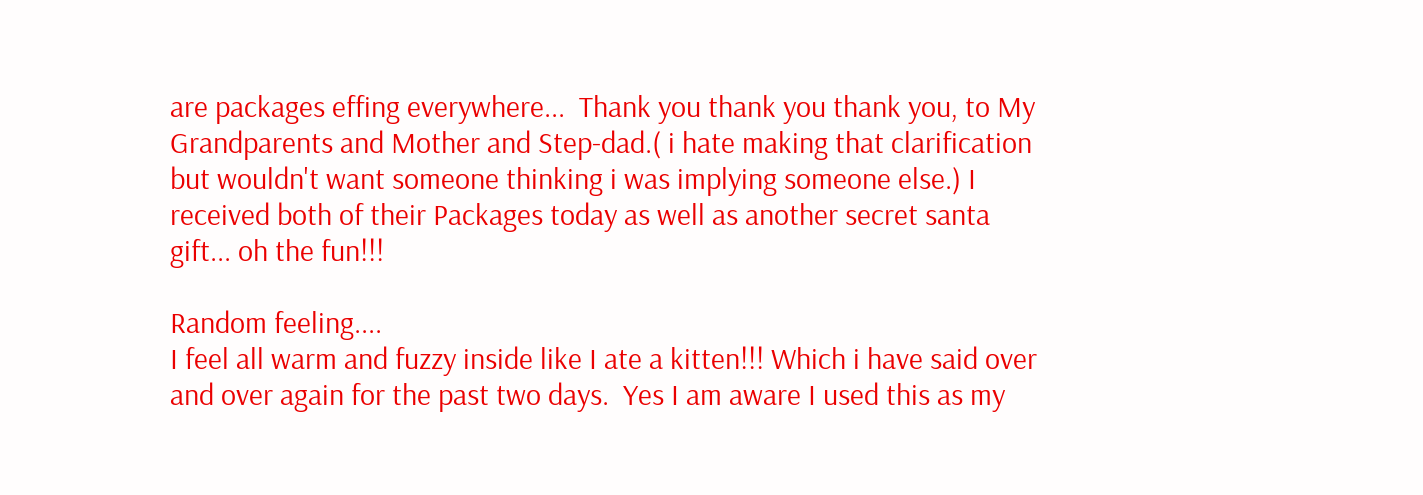are packages effing everywhere...  Thank you thank you thank you, to My Grandparents and Mother and Step-dad.( i hate making that clarification but wouldn't want someone thinking i was implying someone else.) I received both of their Packages today as well as another secret santa gift... oh the fun!!!

Random feeling....
I feel all warm and fuzzy inside like I ate a kitten!!! Which i have said over and over again for the past two days.  Yes I am aware I used this as my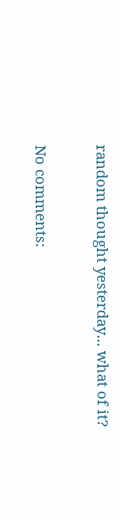random thought yesterday... what of it?

No comments: